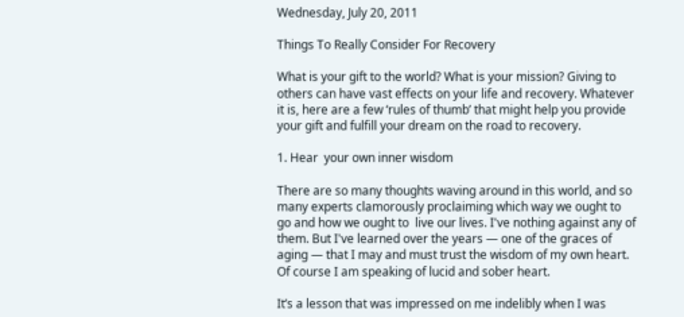Wednesday, July 20, 2011

Things To Really Consider For Recovery

What is your gift to the world? What is your mission? Giving to others can have vast effects on your life and recovery. Whatever it is, here are a few ‘rules of thumb’ that might help you provide your gift and fulfill your dream on the road to recovery.

1. Hear  your own inner wisdom

There are so many thoughts waving around in this world, and so many experts clamorously proclaiming which way we ought to  go and how we ought to  live our lives. I've nothing against any of them. But I've learned over the years — one of the graces of aging — that I may and must trust the wisdom of my own heart. Of course I am speaking of lucid and sober heart.

It’s a lesson that was impressed on me indelibly when I was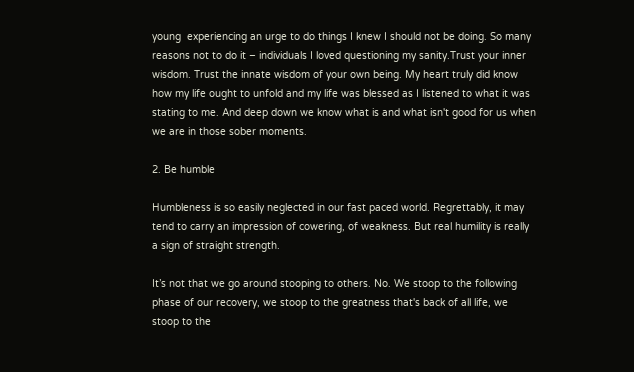young  experiencing an urge to do things I knew I should not be doing. So many reasons not to do it – individuals I loved questioning my sanity.Trust your inner wisdom. Trust the innate wisdom of your own being. My heart truly did know how my life ought to unfold and my life was blessed as I listened to what it was stating to me. And deep down we know what is and what isn't good for us when we are in those sober moments.

2. Be humble

Humbleness is so easily neglected in our fast paced world. Regrettably, it may tend to carry an impression of cowering, of weakness. But real humility is really a sign of straight strength.

It’s not that we go around stooping to others. No. We stoop to the following phase of our recovery, we stoop to the greatness that's back of all life, we stoop to the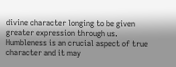divine character longing to be given greater expression through us. Humbleness is an crucial aspect of true character and it may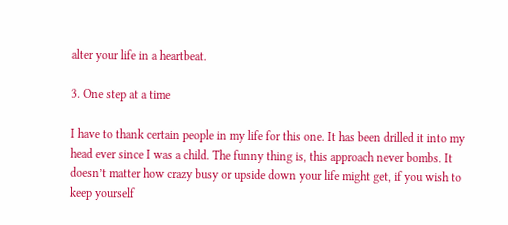alter your life in a heartbeat.

3. One step at a time

I have to thank certain people in my life for this one. It has been drilled it into my head ever since I was a child. The funny thing is, this approach never bombs. It doesn’t matter how crazy busy or upside down your life might get, if you wish to keep yourself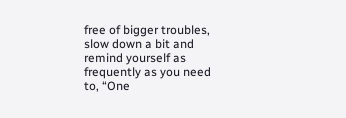free of bigger troubles, slow down a bit and remind yourself as frequently as you need to, “One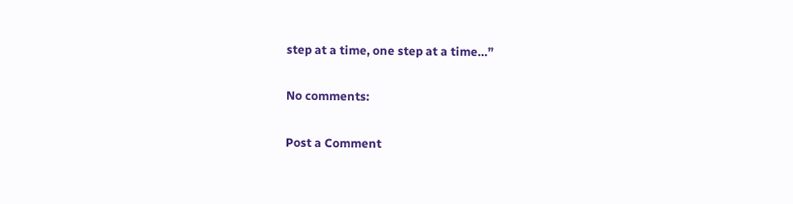step at a time, one step at a time…”

No comments:

Post a Comment